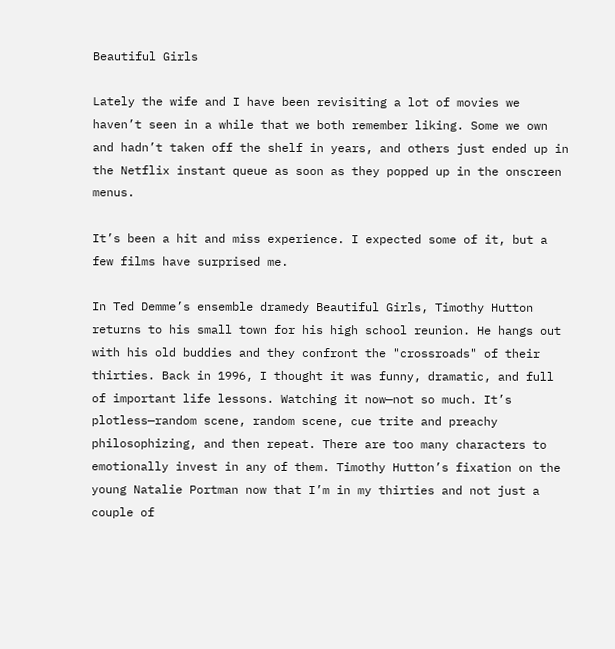Beautiful Girls

Lately the wife and I have been revisiting a lot of movies we haven’t seen in a while that we both remember liking. Some we own and hadn’t taken off the shelf in years, and others just ended up in the Netflix instant queue as soon as they popped up in the onscreen menus.

It’s been a hit and miss experience. I expected some of it, but a few films have surprised me.

In Ted Demme’s ensemble dramedy Beautiful Girls, Timothy Hutton returns to his small town for his high school reunion. He hangs out with his old buddies and they confront the "crossroads" of their thirties. Back in 1996, I thought it was funny, dramatic, and full of important life lessons. Watching it now—not so much. It’s plotless—random scene, random scene, cue trite and preachy philosophizing, and then repeat. There are too many characters to emotionally invest in any of them. Timothy Hutton’s fixation on the young Natalie Portman now that I’m in my thirties and not just a couple of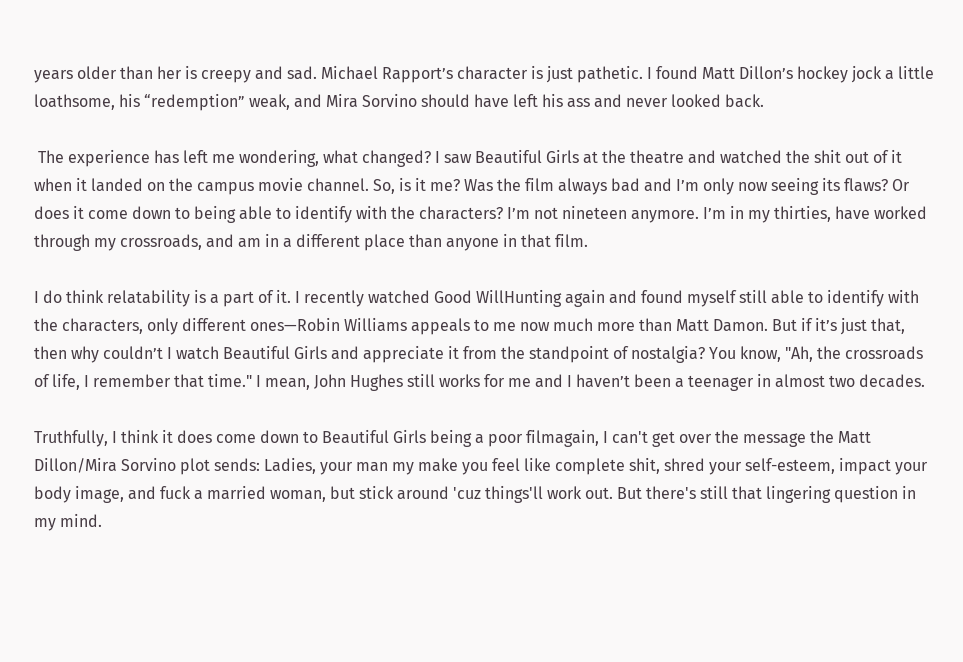years older than her is creepy and sad. Michael Rapport’s character is just pathetic. I found Matt Dillon’s hockey jock a little loathsome, his “redemption” weak, and Mira Sorvino should have left his ass and never looked back.

 The experience has left me wondering, what changed? I saw Beautiful Girls at the theatre and watched the shit out of it when it landed on the campus movie channel. So, is it me? Was the film always bad and I’m only now seeing its flaws? Or does it come down to being able to identify with the characters? I’m not nineteen anymore. I’m in my thirties, have worked through my crossroads, and am in a different place than anyone in that film.

I do think relatability is a part of it. I recently watched Good WillHunting again and found myself still able to identify with the characters, only different ones—Robin Williams appeals to me now much more than Matt Damon. But if it’s just that, then why couldn’t I watch Beautiful Girls and appreciate it from the standpoint of nostalgia? You know, "Ah, the crossroads of life, I remember that time." I mean, John Hughes still works for me and I haven’t been a teenager in almost two decades.

Truthfully, I think it does come down to Beautiful Girls being a poor filmagain, I can't get over the message the Matt Dillon/Mira Sorvino plot sends: Ladies, your man my make you feel like complete shit, shred your self-esteem, impact your body image, and fuck a married woman, but stick around 'cuz things'll work out. But there's still that lingering question in my mind.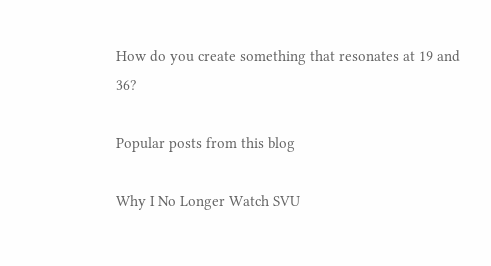How do you create something that resonates at 19 and 36?

Popular posts from this blog

Why I No Longer Watch SVU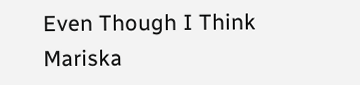Even Though I Think Mariska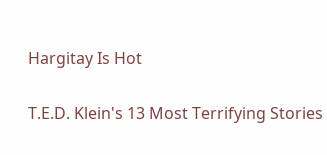Hargitay Is Hot

T.E.D. Klein's 13 Most Terrifying Stories